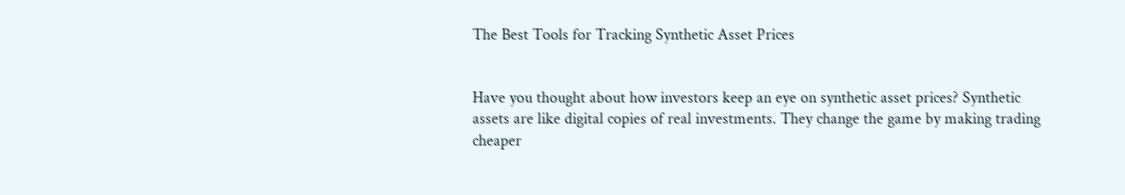The Best Tools for Tracking Synthetic Asset Prices


Have you thought about how investors keep an eye on synthetic asset prices? Synthetic assets are like digital copies of real investments. They change the game by making trading cheaper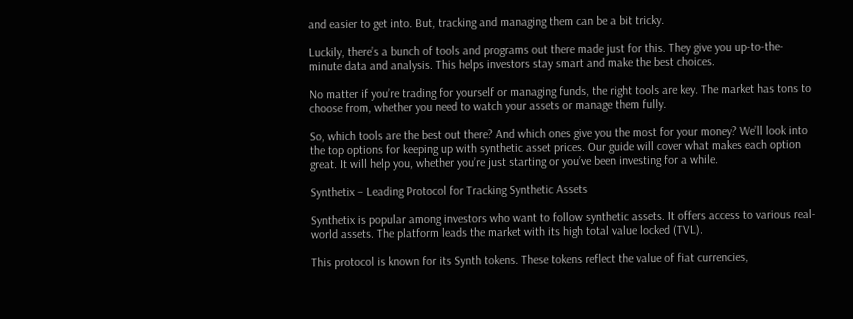and easier to get into. But, tracking and managing them can be a bit tricky.

Luckily, there’s a bunch of tools and programs out there made just for this. They give you up-to-the-minute data and analysis. This helps investors stay smart and make the best choices.

No matter if you’re trading for yourself or managing funds, the right tools are key. The market has tons to choose from, whether you need to watch your assets or manage them fully.

So, which tools are the best out there? And which ones give you the most for your money? We’ll look into the top options for keeping up with synthetic asset prices. Our guide will cover what makes each option great. It will help you, whether you’re just starting or you’ve been investing for a while.

Synthetix – Leading Protocol for Tracking Synthetic Assets

Synthetix is popular among investors who want to follow synthetic assets. It offers access to various real-world assets. The platform leads the market with its high total value locked (TVL).

This protocol is known for its Synth tokens. These tokens reflect the value of fiat currencies,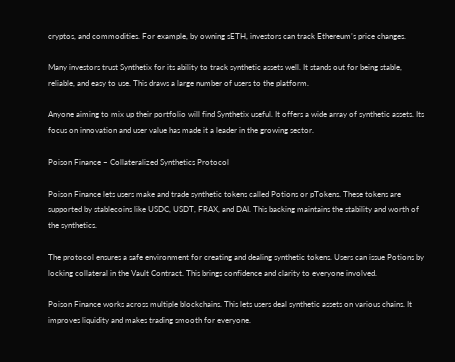cryptos, and commodities. For example, by owning sETH, investors can track Ethereum’s price changes.

Many investors trust Synthetix for its ability to track synthetic assets well. It stands out for being stable, reliable, and easy to use. This draws a large number of users to the platform.

Anyone aiming to mix up their portfolio will find Synthetix useful. It offers a wide array of synthetic assets. Its focus on innovation and user value has made it a leader in the growing sector.

Poison Finance – Collateralized Synthetics Protocol

Poison Finance lets users make and trade synthetic tokens called Potions or pTokens. These tokens are supported by stablecoins like USDC, USDT, FRAX, and DAI. This backing maintains the stability and worth of the synthetics.

The protocol ensures a safe environment for creating and dealing synthetic tokens. Users can issue Potions by locking collateral in the Vault Contract. This brings confidence and clarity to everyone involved.

Poison Finance works across multiple blockchains. This lets users deal synthetic assets on various chains. It improves liquidity and makes trading smooth for everyone.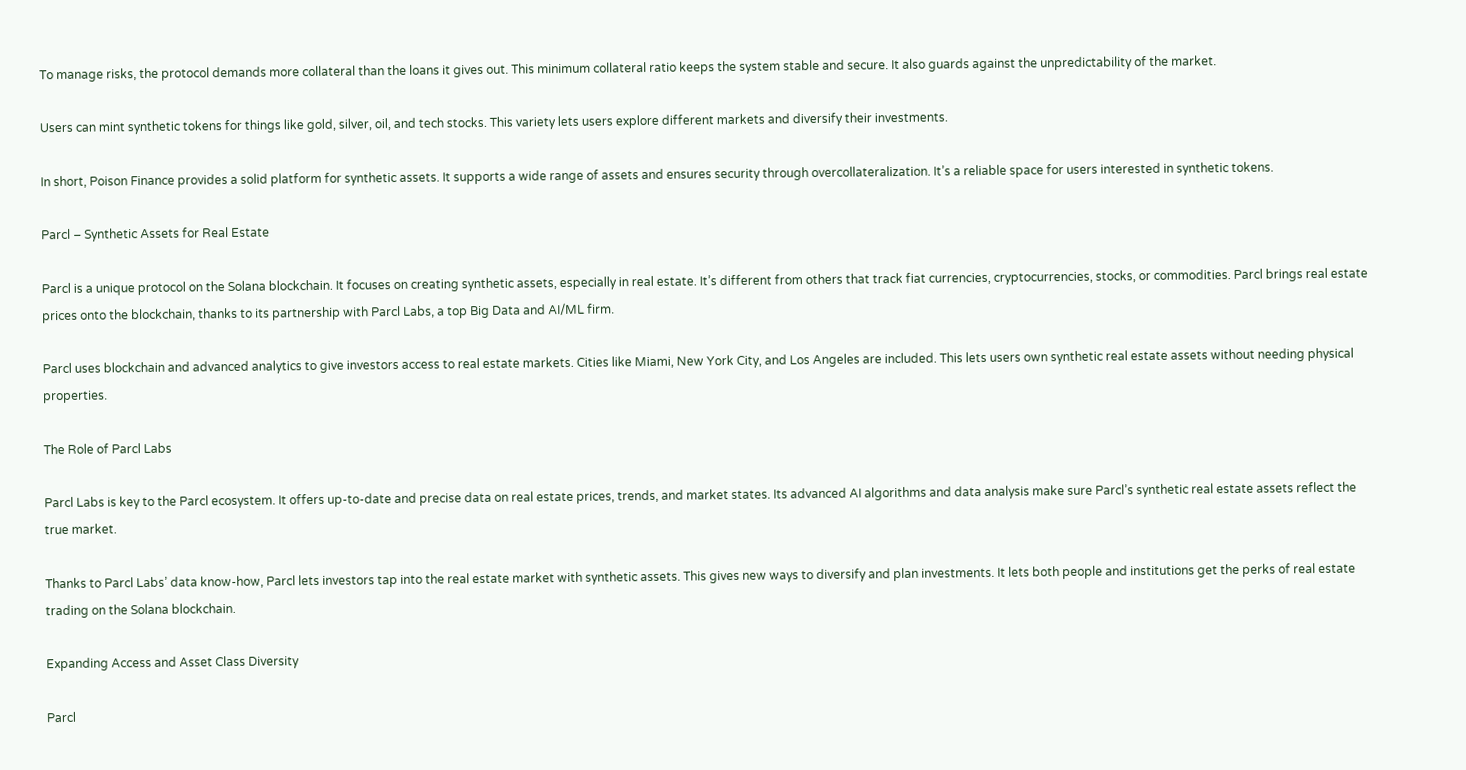To manage risks, the protocol demands more collateral than the loans it gives out. This minimum collateral ratio keeps the system stable and secure. It also guards against the unpredictability of the market.

Users can mint synthetic tokens for things like gold, silver, oil, and tech stocks. This variety lets users explore different markets and diversify their investments.

In short, Poison Finance provides a solid platform for synthetic assets. It supports a wide range of assets and ensures security through overcollateralization. It’s a reliable space for users interested in synthetic tokens.

Parcl – Synthetic Assets for Real Estate

Parcl is a unique protocol on the Solana blockchain. It focuses on creating synthetic assets, especially in real estate. It’s different from others that track fiat currencies, cryptocurrencies, stocks, or commodities. Parcl brings real estate prices onto the blockchain, thanks to its partnership with Parcl Labs, a top Big Data and AI/ML firm.

Parcl uses blockchain and advanced analytics to give investors access to real estate markets. Cities like Miami, New York City, and Los Angeles are included. This lets users own synthetic real estate assets without needing physical properties.

The Role of Parcl Labs

Parcl Labs is key to the Parcl ecosystem. It offers up-to-date and precise data on real estate prices, trends, and market states. Its advanced AI algorithms and data analysis make sure Parcl’s synthetic real estate assets reflect the true market.

Thanks to Parcl Labs’ data know-how, Parcl lets investors tap into the real estate market with synthetic assets. This gives new ways to diversify and plan investments. It lets both people and institutions get the perks of real estate trading on the Solana blockchain.

Expanding Access and Asset Class Diversity

Parcl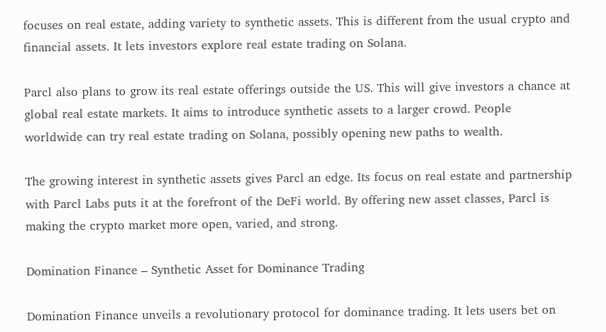focuses on real estate, adding variety to synthetic assets. This is different from the usual crypto and financial assets. It lets investors explore real estate trading on Solana.

Parcl also plans to grow its real estate offerings outside the US. This will give investors a chance at global real estate markets. It aims to introduce synthetic assets to a larger crowd. People worldwide can try real estate trading on Solana, possibly opening new paths to wealth.

The growing interest in synthetic assets gives Parcl an edge. Its focus on real estate and partnership with Parcl Labs puts it at the forefront of the DeFi world. By offering new asset classes, Parcl is making the crypto market more open, varied, and strong.

Domination Finance – Synthetic Asset for Dominance Trading

Domination Finance unveils a revolutionary protocol for dominance trading. It lets users bet on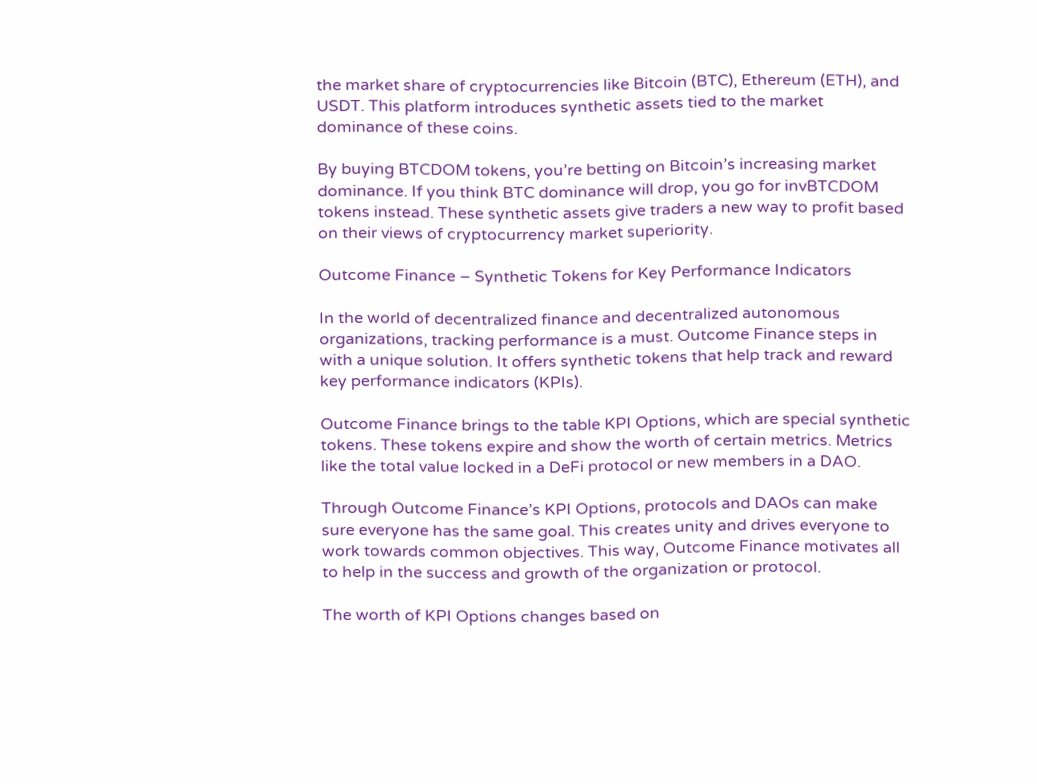the market share of cryptocurrencies like Bitcoin (BTC), Ethereum (ETH), and USDT. This platform introduces synthetic assets tied to the market dominance of these coins.

By buying BTCDOM tokens, you’re betting on Bitcoin’s increasing market dominance. If you think BTC dominance will drop, you go for invBTCDOM tokens instead. These synthetic assets give traders a new way to profit based on their views of cryptocurrency market superiority.

Outcome Finance – Synthetic Tokens for Key Performance Indicators

In the world of decentralized finance and decentralized autonomous organizations, tracking performance is a must. Outcome Finance steps in with a unique solution. It offers synthetic tokens that help track and reward key performance indicators (KPIs).

Outcome Finance brings to the table KPI Options, which are special synthetic tokens. These tokens expire and show the worth of certain metrics. Metrics like the total value locked in a DeFi protocol or new members in a DAO.

Through Outcome Finance’s KPI Options, protocols and DAOs can make sure everyone has the same goal. This creates unity and drives everyone to work towards common objectives. This way, Outcome Finance motivates all to help in the success and growth of the organization or protocol.

The worth of KPI Options changes based on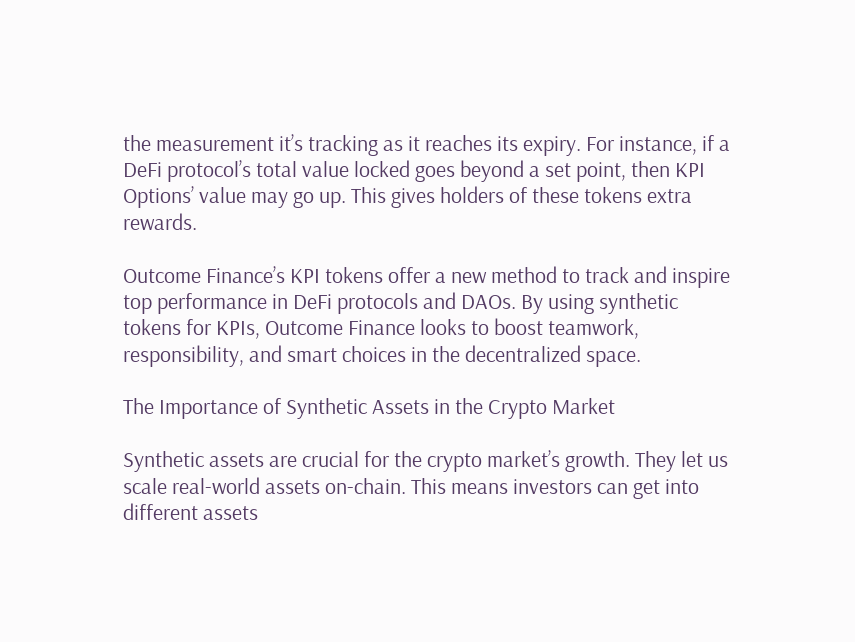the measurement it’s tracking as it reaches its expiry. For instance, if a DeFi protocol’s total value locked goes beyond a set point, then KPI Options’ value may go up. This gives holders of these tokens extra rewards.

Outcome Finance’s KPI tokens offer a new method to track and inspire top performance in DeFi protocols and DAOs. By using synthetic tokens for KPIs, Outcome Finance looks to boost teamwork, responsibility, and smart choices in the decentralized space.

The Importance of Synthetic Assets in the Crypto Market

Synthetic assets are crucial for the crypto market’s growth. They let us scale real-world assets on-chain. This means investors can get into different assets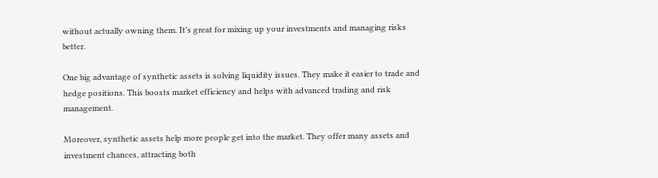without actually owning them. It’s great for mixing up your investments and managing risks better.

One big advantage of synthetic assets is solving liquidity issues. They make it easier to trade and hedge positions. This boosts market efficiency and helps with advanced trading and risk management.

Moreover, synthetic assets help more people get into the market. They offer many assets and investment chances, attracting both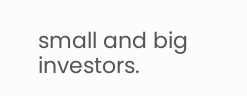small and big investors.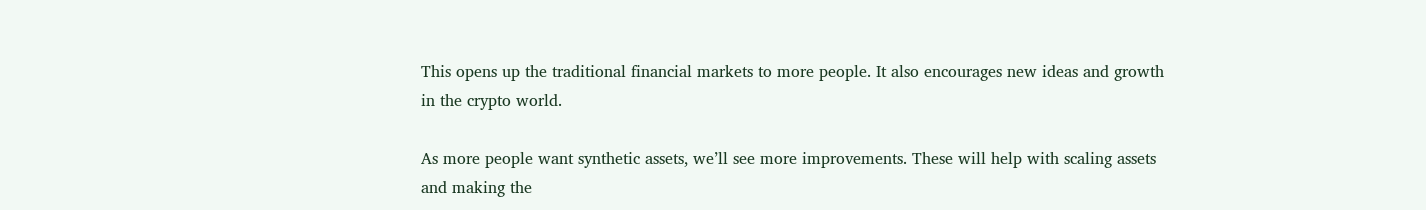This opens up the traditional financial markets to more people. It also encourages new ideas and growth in the crypto world.

As more people want synthetic assets, we’ll see more improvements. These will help with scaling assets and making the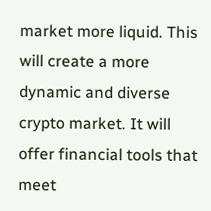market more liquid. This will create a more dynamic and diverse crypto market. It will offer financial tools that meet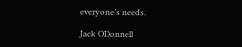everyone’s needs.

Jack ODonnell